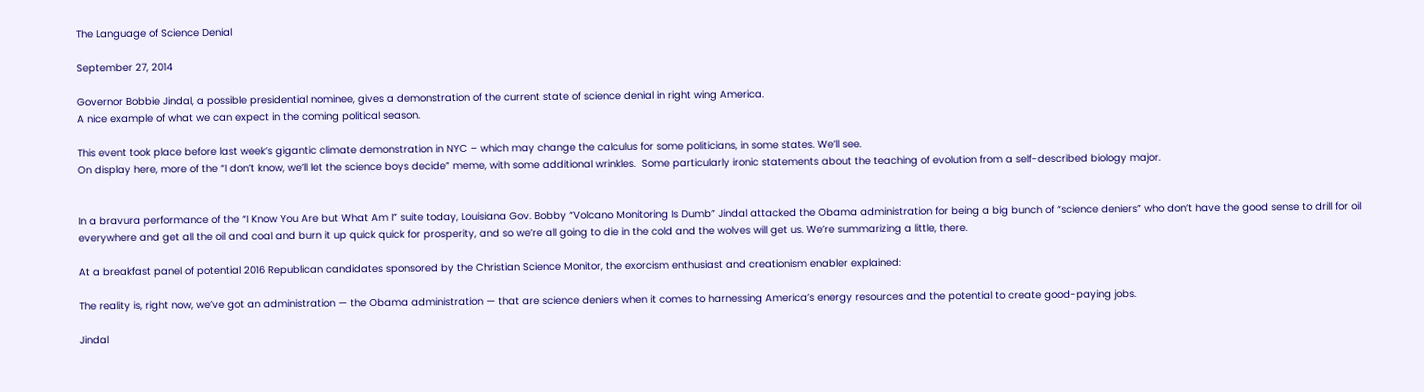The Language of Science Denial

September 27, 2014

Governor Bobbie Jindal, a possible presidential nominee, gives a demonstration of the current state of science denial in right wing America.
A nice example of what we can expect in the coming political season.

This event took place before last week’s gigantic climate demonstration in NYC – which may change the calculus for some politicians, in some states. We’ll see.
On display here, more of the “I don’t know, we’ll let the science boys decide” meme, with some additional wrinkles.  Some particularly ironic statements about the teaching of evolution from a self-described biology major.


In a bravura performance of the “I Know You Are but What Am I” suite today, Louisiana Gov. Bobby “Volcano Monitoring Is Dumb” Jindal attacked the Obama administration for being a big bunch of “science deniers” who don’t have the good sense to drill for oil everywhere and get all the oil and coal and burn it up quick quick for prosperity, and so we’re all going to die in the cold and the wolves will get us. We’re summarizing a little, there.

At a breakfast panel of potential 2016 Republican candidates sponsored by the Christian Science Monitor, the exorcism enthusiast and creationism enabler explained:

The reality is, right now, we’ve got an administration — the Obama administration — that are science deniers when it comes to harnessing America’s energy resources and the potential to create good-paying jobs.

Jindal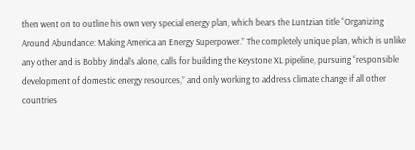then went on to outline his own very special energy plan, which bears the Luntzian title “Organizing Around Abundance: Making America an Energy Superpower.” The completely unique plan, which is unlike any other and is Bobby Jindal’s alone, calls for building the Keystone XL pipeline, pursuing “responsible development of domestic energy resources,” and only working to address climate change if all other countries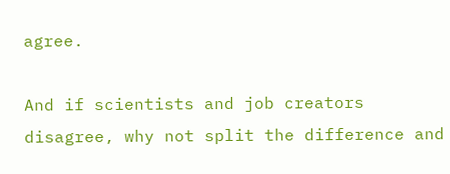agree.

And if scientists and job creators disagree, why not split the difference and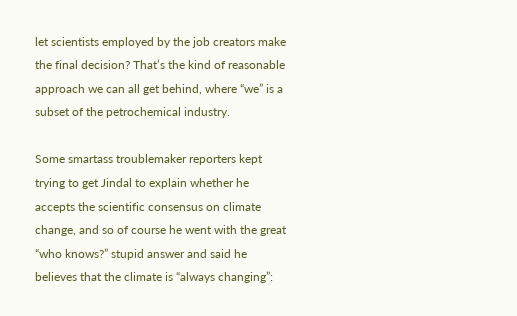let scientists employed by the job creators make the final decision? That’s the kind of reasonable approach we can all get behind, where “we” is a subset of the petrochemical industry.

Some smartass troublemaker reporters kept trying to get Jindal to explain whether he accepts the scientific consensus on climate change, and so of course he went with the great “who knows?” stupid answer and said he believes that the climate is “always changing”: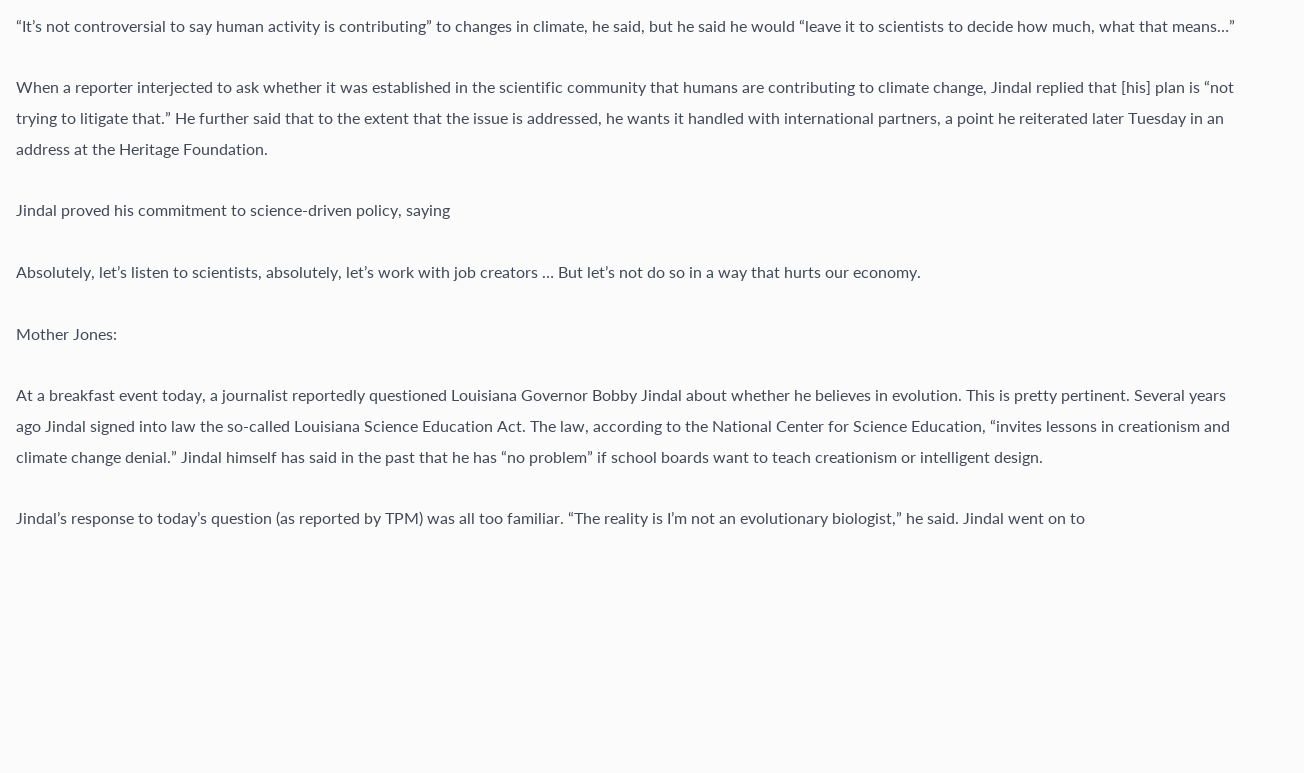“It’s not controversial to say human activity is contributing” to changes in climate, he said, but he said he would “leave it to scientists to decide how much, what that means…”

When a reporter interjected to ask whether it was established in the scientific community that humans are contributing to climate change, Jindal replied that [his] plan is “not trying to litigate that.” He further said that to the extent that the issue is addressed, he wants it handled with international partners, a point he reiterated later Tuesday in an address at the Heritage Foundation.

Jindal proved his commitment to science-driven policy, saying

Absolutely, let’s listen to scientists, absolutely, let’s work with job creators … But let’s not do so in a way that hurts our economy.

Mother Jones:

At a breakfast event today, a journalist reportedly questioned Louisiana Governor Bobby Jindal about whether he believes in evolution. This is pretty pertinent. Several years ago Jindal signed into law the so-called Louisiana Science Education Act. The law, according to the National Center for Science Education, “invites lessons in creationism and climate change denial.” Jindal himself has said in the past that he has “no problem” if school boards want to teach creationism or intelligent design.

Jindal’s response to today’s question (as reported by TPM) was all too familiar. “The reality is I’m not an evolutionary biologist,” he said. Jindal went on to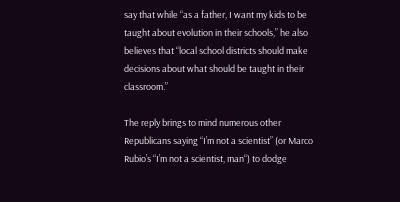say that while “as a father, I want my kids to be taught about evolution in their schools,” he also believes that “local school districts should make decisions about what should be taught in their classroom.”

The reply brings to mind numerous other Republicans saying “I’m not a scientist” (or Marco Rubio’s “I’m not a scientist, man“) to dodge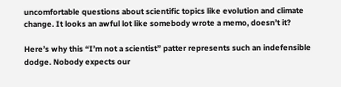uncomfortable questions about scientific topics like evolution and climate change. It looks an awful lot like somebody wrote a memo, doesn’t it?

Here’s why this “I’m not a scientist” patter represents such an indefensible dodge. Nobody expects our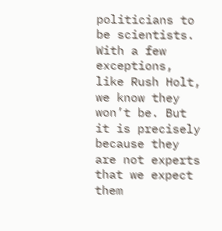politicians to be scientists. With a few exceptions, like Rush Holt, we know they won’t be. But it is precisely because they are not experts that we expect them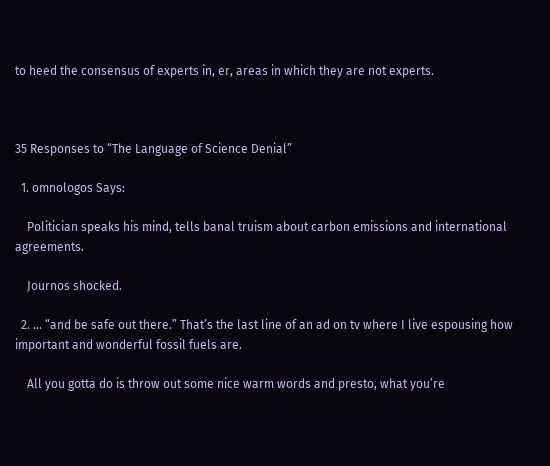to heed the consensus of experts in, er, areas in which they are not experts.



35 Responses to “The Language of Science Denial”

  1. omnologos Says:

    Politician speaks his mind, tells banal truism about carbon emissions and international agreements.

    Journos shocked.

  2. … “and be safe out there.” That’s the last line of an ad on tv where I live espousing how important and wonderful fossil fuels are.

    All you gotta do is throw out some nice warm words and presto, what you’re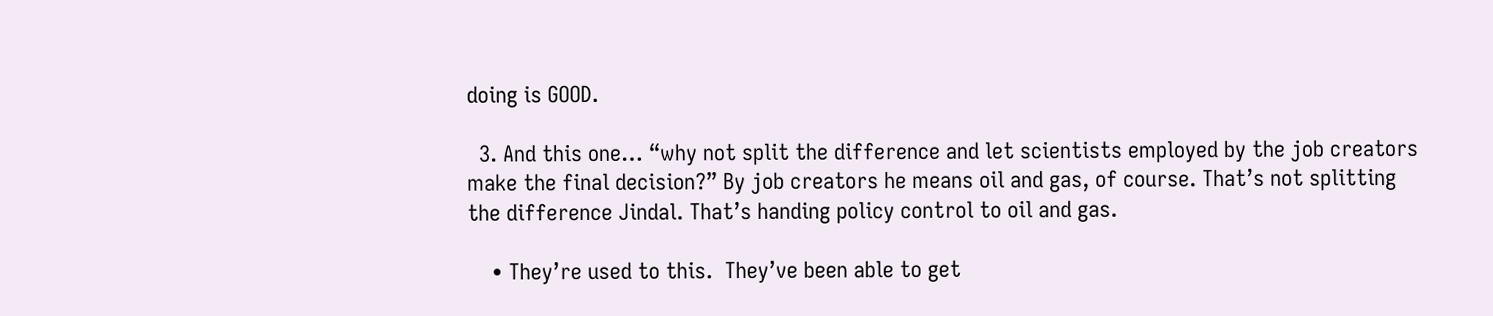doing is GOOD.

  3. And this one… “why not split the difference and let scientists employed by the job creators make the final decision?” By job creators he means oil and gas, of course. That’s not splitting the difference Jindal. That’s handing policy control to oil and gas.

    • They’re used to this.  They’ve been able to get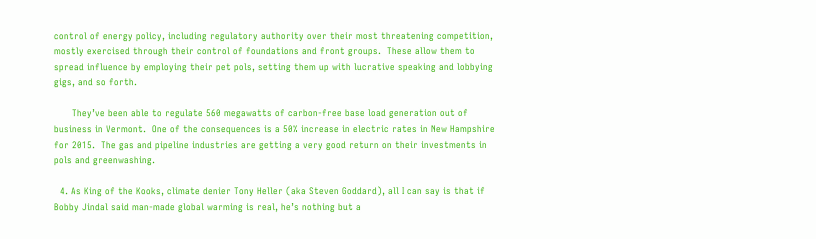control of energy policy, including regulatory authority over their most threatening competition, mostly exercised through their control of foundations and front groups.  These allow them to spread influence by employing their pet pols, setting them up with lucrative speaking and lobbying gigs, and so forth.

      They’ve been able to regulate 560 megawatts of carbon-free base load generation out of business in Vermont.  One of the consequences is a 50% increase in electric rates in New Hampshire for 2015.  The gas and pipeline industries are getting a very good return on their investments in pols and greenwashing.

  4. As King of the Kooks, climate denier Tony Heller (aka Steven Goddard), all I can say is that if Bobby Jindal said man-made global warming is real, he’s nothing but a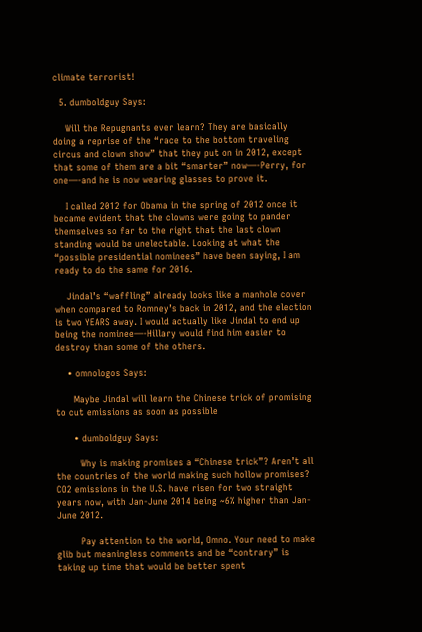climate terrorist!

  5. dumboldguy Says:

    Will the Repugnants ever learn? They are basically doing a reprise of the “race to the bottom traveling circus and clown show” that they put on in 2012, except that some of them are a bit “smarter” now—-Perry, for one—-and he is now wearing glasses to prove it.

    I called 2012 for Obama in the spring of 2012 once it became evident that the clowns were going to pander themselves so far to the right that the last clown standing would be unelectable. Looking at what the “possible presidential nominees” have been saying, I am ready to do the same for 2016.

    Jindal’s “waffling” already looks like a manhole cover when compared to Romney’s back in 2012, and the election is two YEARS away. I would actually like Jindal to end up being the nominee—-Hillary would find him easier to destroy than some of the others.

    • omnologos Says:

      Maybe Jindal will learn the Chinese trick of promising to cut emissions as soon as possible

      • dumboldguy Says:

        Why is making promises a “Chinese trick”? Aren’t all the countries of the world making such hollow promises? CO2 emissions in the U.S. have risen for two straight years now, with Jan-June 2014 being ~6% higher than Jan-June 2012.

        Pay attention to the world, Omno. Your need to make glib but meaningless comments and be “contrary” is taking up time that would be better spent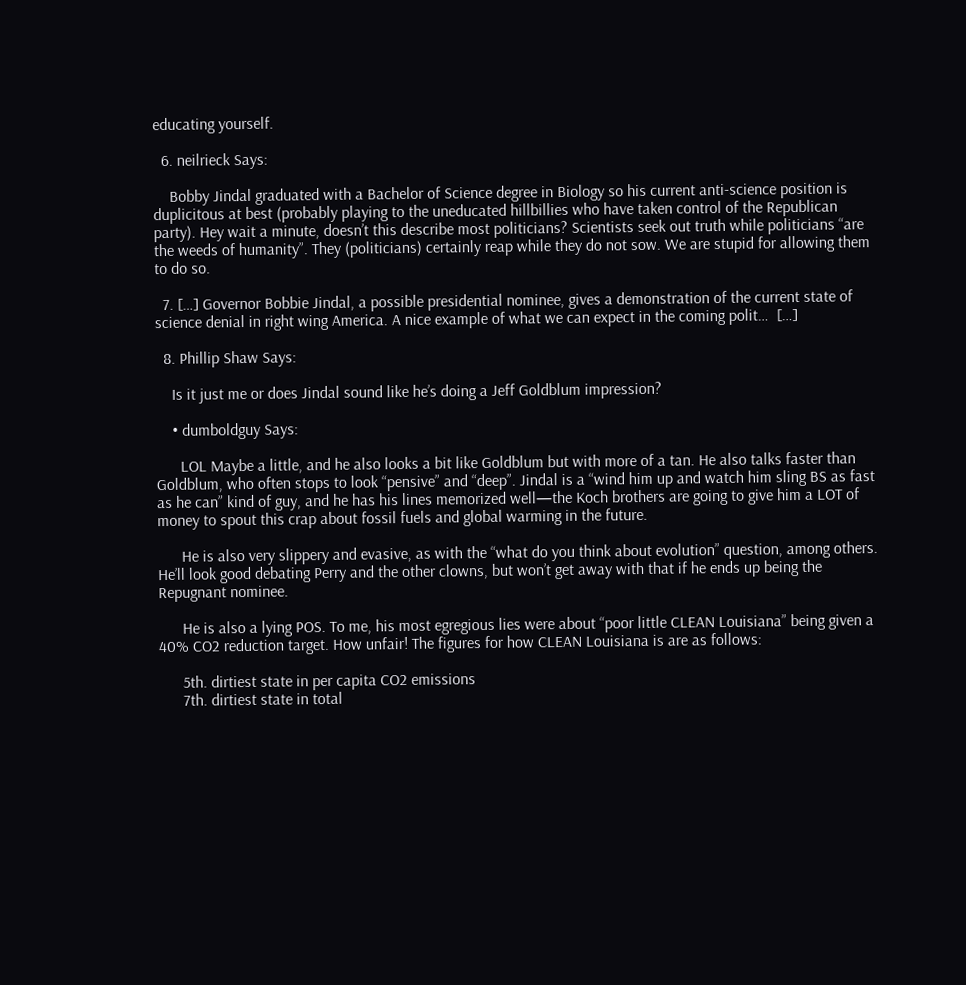educating yourself.

  6. neilrieck Says:

    Bobby Jindal graduated with a Bachelor of Science degree in Biology so his current anti-science position is duplicitous at best (probably playing to the uneducated hillbillies who have taken control of the Republican party). Hey wait a minute, doesn’t this describe most politicians? Scientists seek out truth while politicians “are the weeds of humanity”. They (politicians) certainly reap while they do not sow. We are stupid for allowing them to do so.

  7. […] Governor Bobbie Jindal, a possible presidential nominee, gives a demonstration of the current state of science denial in right wing America. A nice example of what we can expect in the coming polit…  […]

  8. Phillip Shaw Says:

    Is it just me or does Jindal sound like he’s doing a Jeff Goldblum impression?

    • dumboldguy Says:

      LOL Maybe a little, and he also looks a bit like Goldblum but with more of a tan. He also talks faster than Goldblum, who often stops to look “pensive” and “deep”. Jindal is a “wind him up and watch him sling BS as fast as he can” kind of guy, and he has his lines memorized well—the Koch brothers are going to give him a LOT of money to spout this crap about fossil fuels and global warming in the future.

      He is also very slippery and evasive, as with the “what do you think about evolution” question, among others. He’ll look good debating Perry and the other clowns, but won’t get away with that if he ends up being the Repugnant nominee.

      He is also a lying POS. To me, his most egregious lies were about “poor little CLEAN Louisiana” being given a 40% CO2 reduction target. How unfair! The figures for how CLEAN Louisiana is are as follows:

      5th. dirtiest state in per capita CO2 emissions
      7th. dirtiest state in total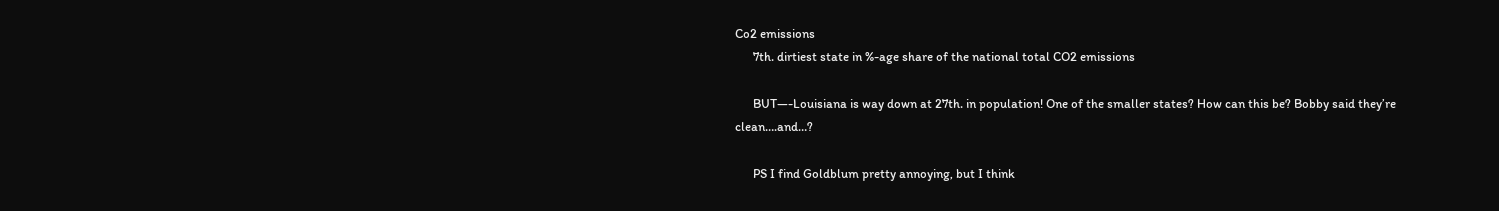Co2 emissions
      7th. dirtiest state in %-age share of the national total CO2 emissions

      BUT—-Louisiana is way down at 27th. in population! One of the smaller states? How can this be? Bobby said they’re clean….and…?

      PS I find Goldblum pretty annoying, but I think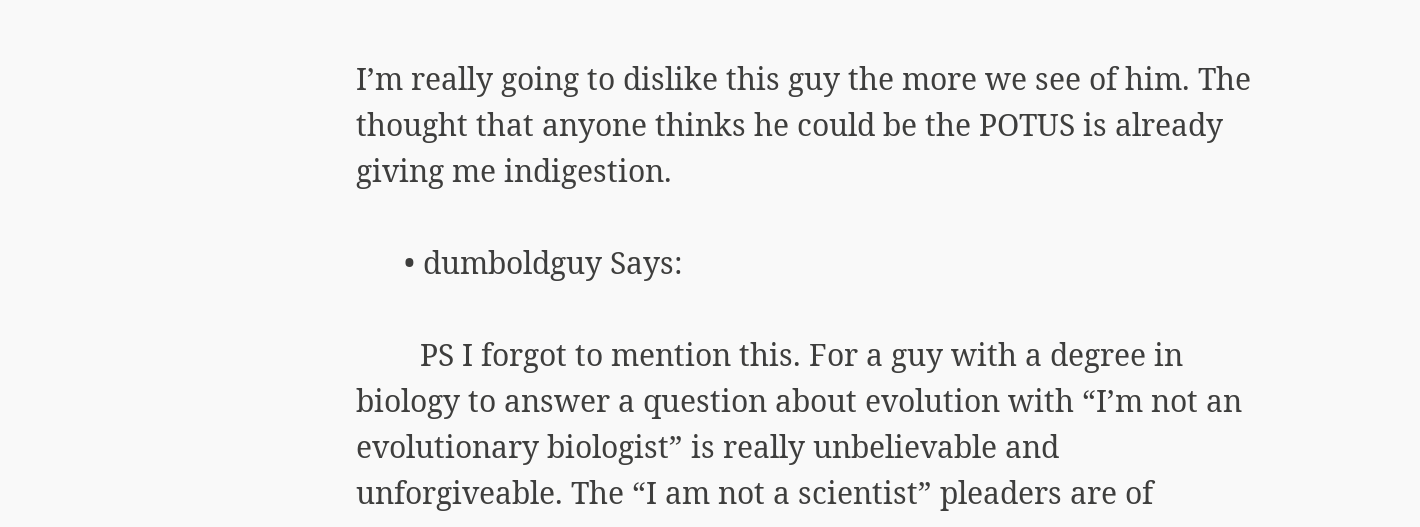I’m really going to dislike this guy the more we see of him. The thought that anyone thinks he could be the POTUS is already giving me indigestion.

      • dumboldguy Says:

        PS I forgot to mention this. For a guy with a degree in biology to answer a question about evolution with “I’m not an evolutionary biologist” is really unbelievable and unforgiveable. The “I am not a scientist” pleaders are of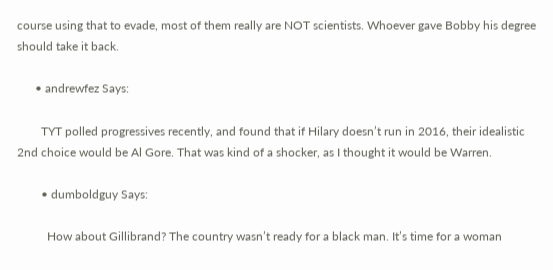course using that to evade, most of them really are NOT scientists. Whoever gave Bobby his degree should take it back.

      • andrewfez Says:

        TYT polled progressives recently, and found that if Hilary doesn’t run in 2016, their idealistic 2nd choice would be Al Gore. That was kind of a shocker, as I thought it would be Warren.

        • dumboldguy Says:

          How about Gillibrand? The country wasn’t ready for a black man. It’s time for a woman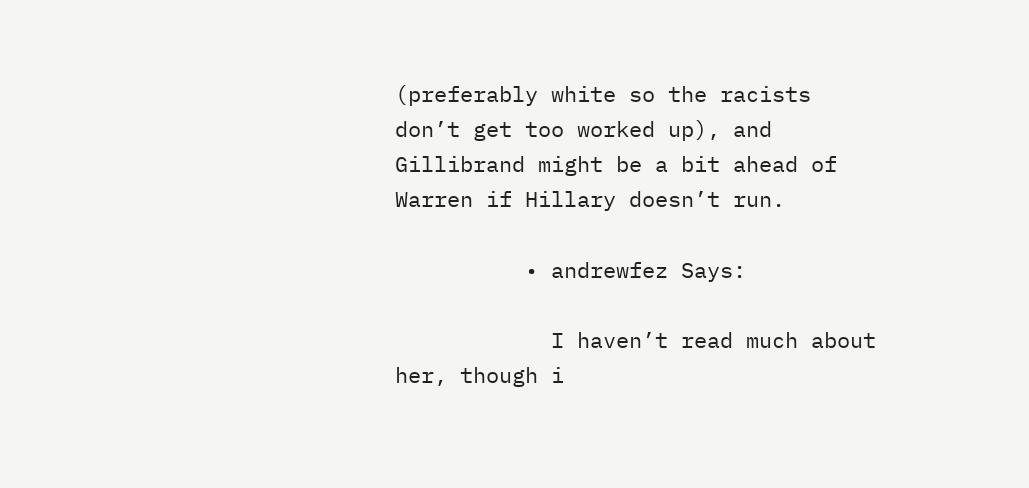(preferably white so the racists don’t get too worked up), and Gillibrand might be a bit ahead of Warren if Hillary doesn’t run.

          • andrewfez Says:

            I haven’t read much about her, though i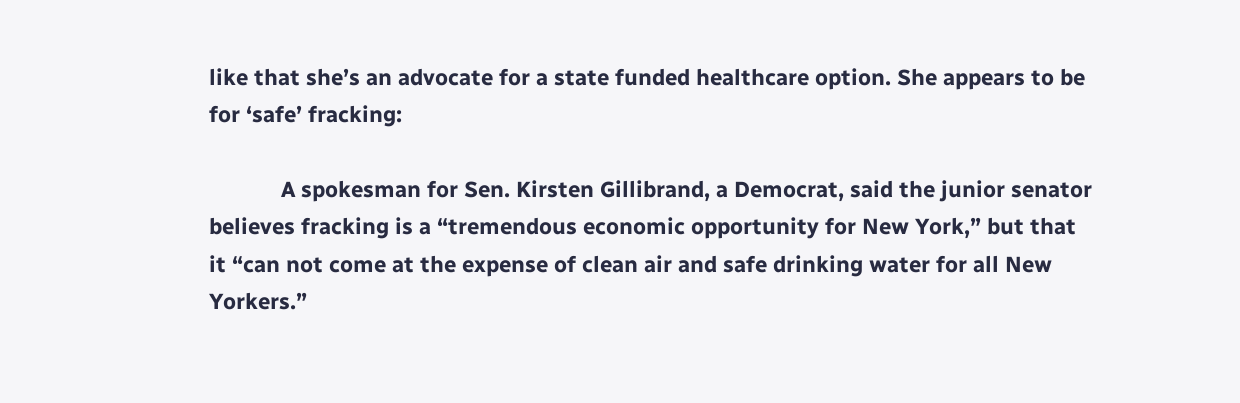like that she’s an advocate for a state funded healthcare option. She appears to be for ‘safe’ fracking:

            A spokesman for Sen. Kirsten Gillibrand, a Democrat, said the junior senator believes fracking is a “tremendous economic opportunity for New York,” but that it “can not come at the expense of clean air and safe drinking water for all New Yorkers.”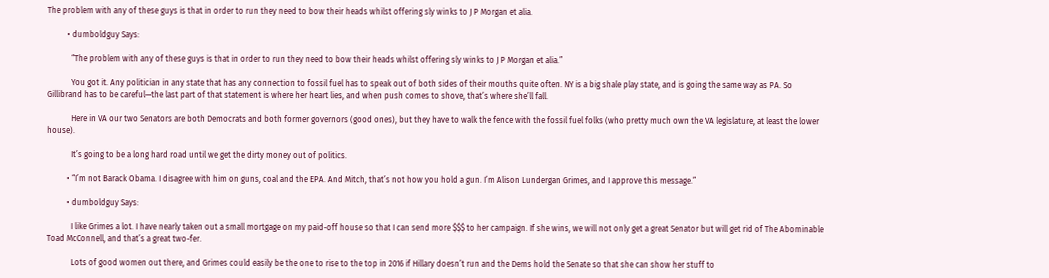The problem with any of these guys is that in order to run they need to bow their heads whilst offering sly winks to J P Morgan et alia.

          • dumboldguy Says:

            “The problem with any of these guys is that in order to run they need to bow their heads whilst offering sly winks to J P Morgan et alia.”

            You got it. Any politician in any state that has any connection to fossil fuel has to speak out of both sides of their mouths quite often. NY is a big shale play state, and is going the same way as PA. So Gillibrand has to be careful—the last part of that statement is where her heart lies, and when push comes to shove, that’s where she’ll fall.

            Here in VA our two Senators are both Democrats and both former governors (good ones), but they have to walk the fence with the fossil fuel folks (who pretty much own the VA legislature, at least the lower house).

            It’s going to be a long hard road until we get the dirty money out of politics.

          • “I’m not Barack Obama. I disagree with him on guns, coal and the EPA. And Mitch, that’s not how you hold a gun. I’m Alison Lundergan Grimes, and I approve this message.”

          • dumboldguy Says:

            I like Grimes a lot. I have nearly taken out a small mortgage on my paid-off house so that I can send more $$$ to her campaign. If she wins, we will not only get a great Senator but will get rid of The Abominable Toad McConnell, and that’s a great two-fer.

            Lots of good women out there, and Grimes could easily be the one to rise to the top in 2016 if Hillary doesn’t run and the Dems hold the Senate so that she can show her stuff to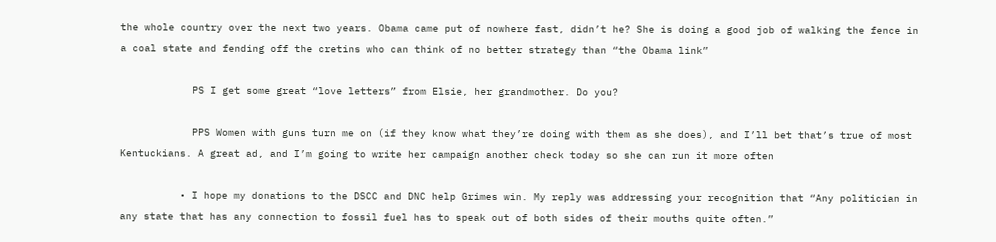the whole country over the next two years. Obama came put of nowhere fast, didn’t he? She is doing a good job of walking the fence in a coal state and fending off the cretins who can think of no better strategy than “the Obama link”

            PS I get some great “love letters” from Elsie, her grandmother. Do you?

            PPS Women with guns turn me on (if they know what they’re doing with them as she does), and I’ll bet that’s true of most Kentuckians. A great ad, and I’m going to write her campaign another check today so she can run it more often

          • I hope my donations to the DSCC and DNC help Grimes win. My reply was addressing your recognition that “Any politician in any state that has any connection to fossil fuel has to speak out of both sides of their mouths quite often.”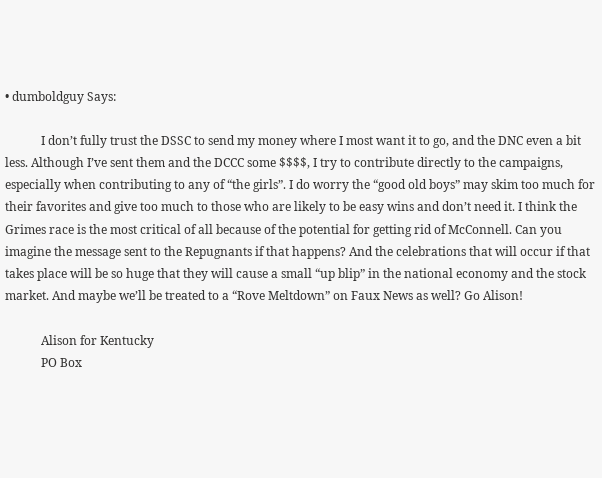• dumboldguy Says:

            I don’t fully trust the DSSC to send my money where I most want it to go, and the DNC even a bit less. Although I’ve sent them and the DCCC some $$$$, I try to contribute directly to the campaigns, especially when contributing to any of “the girls”. I do worry the “good old boys” may skim too much for their favorites and give too much to those who are likely to be easy wins and don’t need it. I think the Grimes race is the most critical of all because of the potential for getting rid of McConnell. Can you imagine the message sent to the Repugnants if that happens? And the celebrations that will occur if that takes place will be so huge that they will cause a small “up blip” in the national economy and the stock market. And maybe we’ll be treated to a “Rove Meltdown” on Faux News as well? Go Alison!

            Alison for Kentucky
            PO Box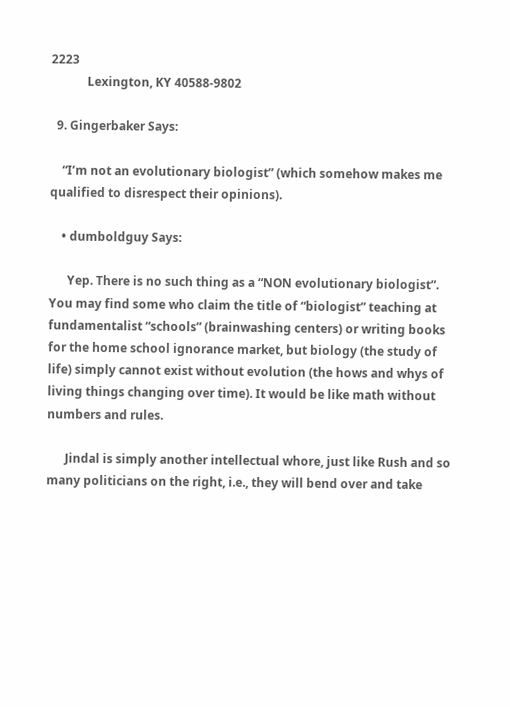2223
            Lexington, KY 40588-9802

  9. Gingerbaker Says:

    “I’m not an evolutionary biologist” (which somehow makes me qualified to disrespect their opinions).

    • dumboldguy Says:

      Yep. There is no such thing as a “NON evolutionary biologist”. You may find some who claim the title of “biologist” teaching at fundamentalist “schools” (brainwashing centers) or writing books for the home school ignorance market, but biology (the study of life) simply cannot exist without evolution (the hows and whys of living things changing over time). It would be like math without numbers and rules.

      Jindal is simply another intellectual whore, just like Rush and so many politicians on the right, i.e., they will bend over and take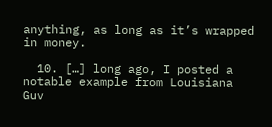anything, as long as it’s wrapped in money.

  10. […] long ago, I posted a notable example from Louisiana Guv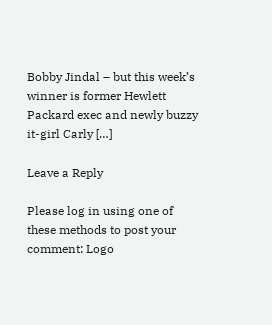Bobby Jindal – but this week’s winner is former Hewlett Packard exec and newly buzzy it-girl Carly […]

Leave a Reply

Please log in using one of these methods to post your comment: Logo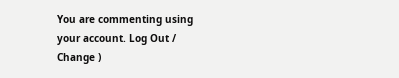You are commenting using your account. Log Out /  Change )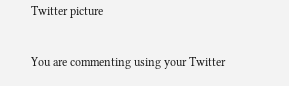Twitter picture

You are commenting using your Twitter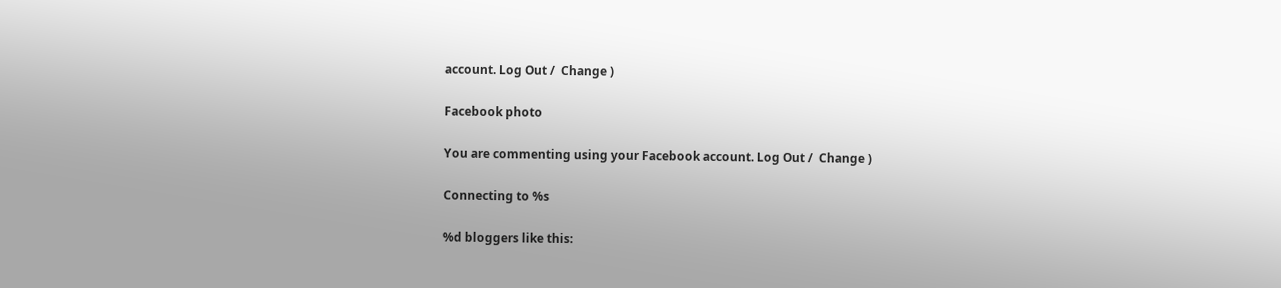account. Log Out /  Change )

Facebook photo

You are commenting using your Facebook account. Log Out /  Change )

Connecting to %s

%d bloggers like this: